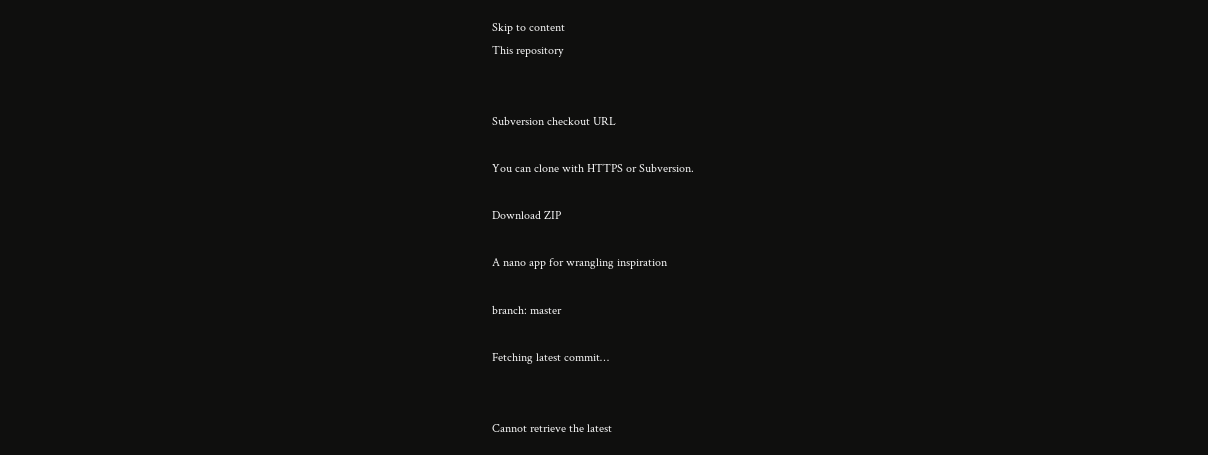Skip to content
This repository


Subversion checkout URL

You can clone with HTTPS or Subversion.

Download ZIP

A nano app for wrangling inspiration

branch: master

Fetching latest commit…


Cannot retrieve the latest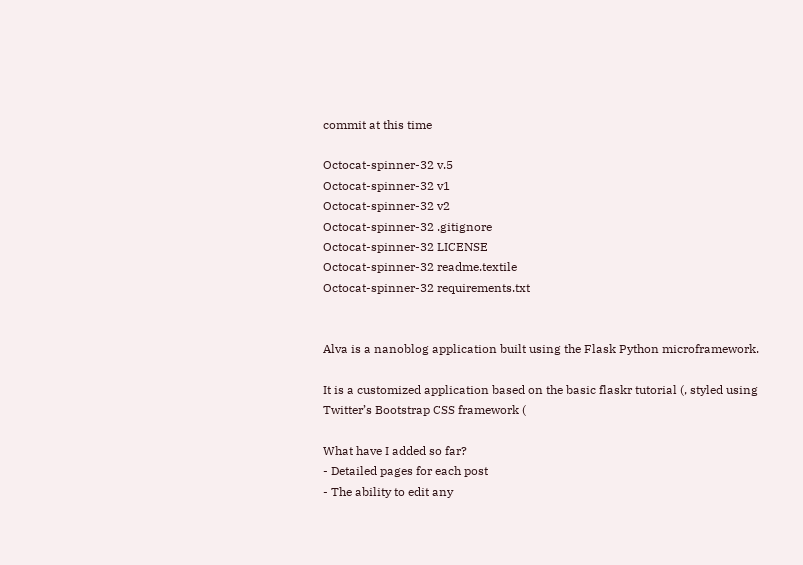commit at this time

Octocat-spinner-32 v.5
Octocat-spinner-32 v1
Octocat-spinner-32 v2
Octocat-spinner-32 .gitignore
Octocat-spinner-32 LICENSE
Octocat-spinner-32 readme.textile
Octocat-spinner-32 requirements.txt


Alva is a nanoblog application built using the Flask Python microframework.

It is a customized application based on the basic flaskr tutorial (, styled using Twitter’s Bootstrap CSS framework (

What have I added so far?
- Detailed pages for each post
- The ability to edit any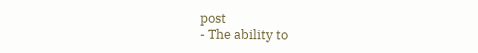post
- The ability to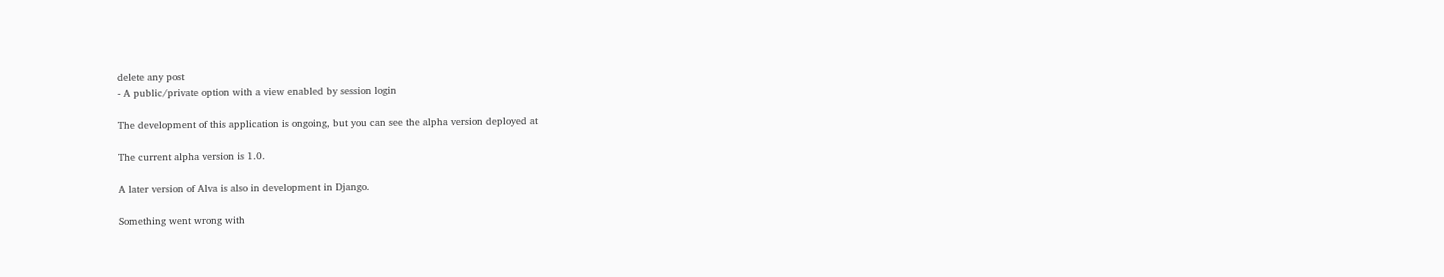delete any post
- A public/private option with a view enabled by session login

The development of this application is ongoing, but you can see the alpha version deployed at

The current alpha version is 1.0.

A later version of Alva is also in development in Django.

Something went wrong with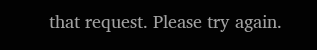that request. Please try again.